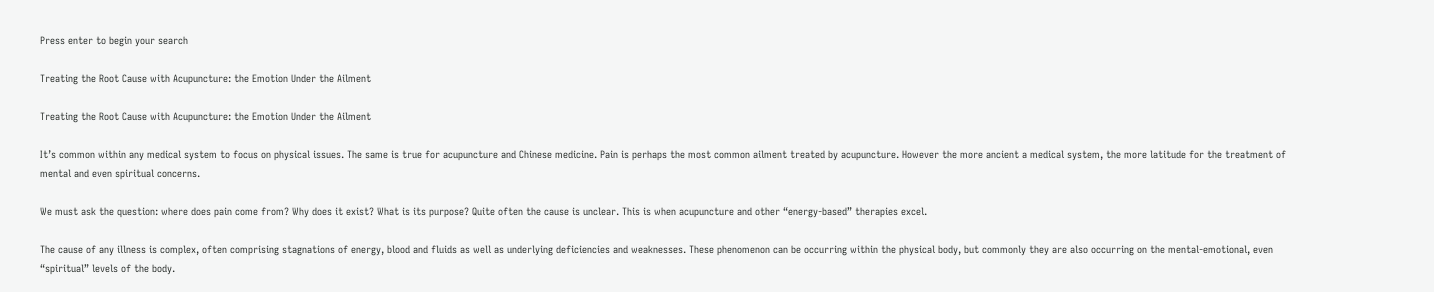Press enter to begin your search

Treating the Root Cause with Acupuncture: the Emotion Under the Ailment

Treating the Root Cause with Acupuncture: the Emotion Under the Ailment

It’s common within any medical system to focus on physical issues. The same is true for acupuncture and Chinese medicine. Pain is perhaps the most common ailment treated by acupuncture. However the more ancient a medical system, the more latitude for the treatment of mental and even spiritual concerns.

We must ask the question: where does pain come from? Why does it exist? What is its purpose? Quite often the cause is unclear. This is when acupuncture and other “energy-based” therapies excel.

The cause of any illness is complex, often comprising stagnations of energy, blood and fluids as well as underlying deficiencies and weaknesses. These phenomenon can be occurring within the physical body, but commonly they are also occurring on the mental-emotional, even “spiritual” levels of the body.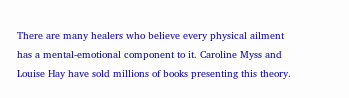There are many healers who believe every physical ailment has a mental-emotional component to it. Caroline Myss and Louise Hay have sold millions of books presenting this theory.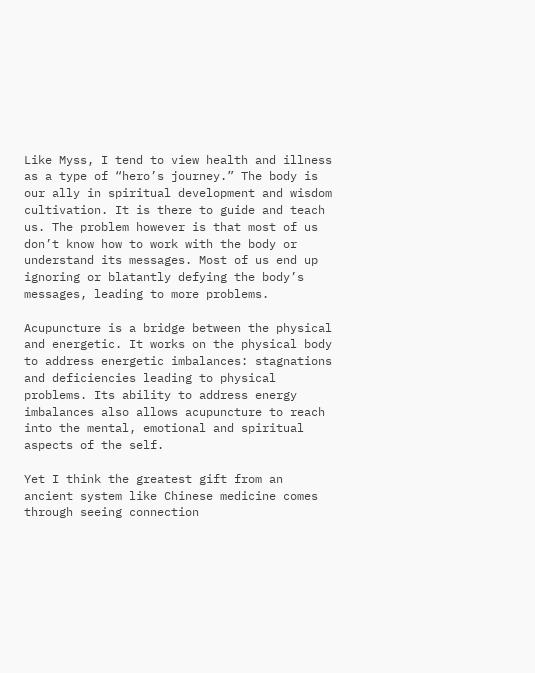Like Myss, I tend to view health and illness as a type of “hero’s journey.” The body is our ally in spiritual development and wisdom cultivation. It is there to guide and teach us. The problem however is that most of us don’t know how to work with the body or understand its messages. Most of us end up ignoring or blatantly defying the body’s messages, leading to more problems.

Acupuncture is a bridge between the physical and energetic. It works on the physical body to address energetic imbalances: stagnations and deficiencies leading to physical problems. Its ability to address energy imbalances also allows acupuncture to reach into the mental, emotional and spiritual aspects of the self.

Yet I think the greatest gift from an ancient system like Chinese medicine comes through seeing connection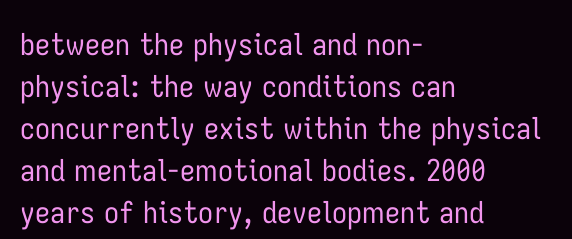between the physical and non-physical: the way conditions can concurrently exist within the physical and mental-emotional bodies. 2000 years of history, development and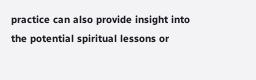practice can also provide insight into the potential spiritual lessons or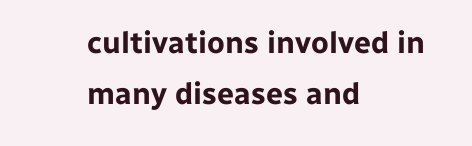cultivations involved in many diseases and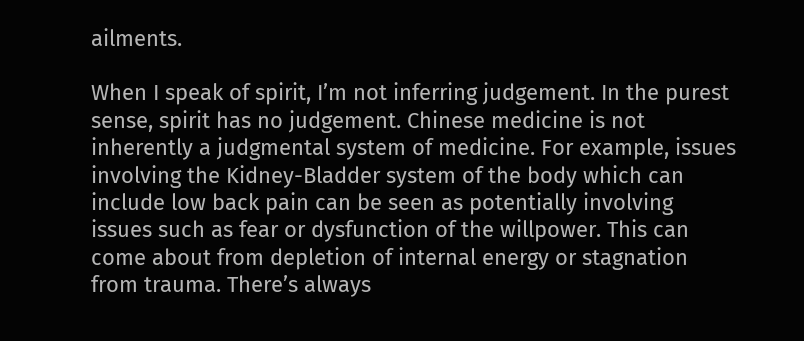ailments.

When I speak of spirit, I’m not inferring judgement. In the purest sense, spirit has no judgement. Chinese medicine is not inherently a judgmental system of medicine. For example, issues involving the Kidney-Bladder system of the body which can include low back pain can be seen as potentially involving issues such as fear or dysfunction of the willpower. This can come about from depletion of internal energy or stagnation from trauma. There’s always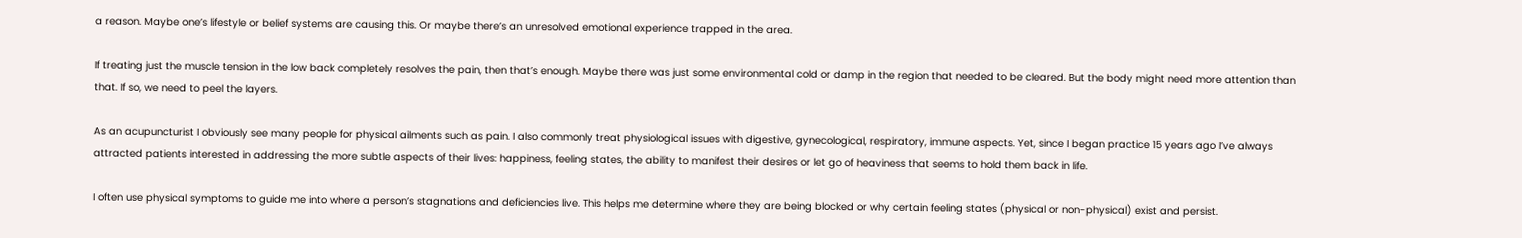a reason. Maybe one’s lifestyle or belief systems are causing this. Or maybe there’s an unresolved emotional experience trapped in the area.

If treating just the muscle tension in the low back completely resolves the pain, then that’s enough. Maybe there was just some environmental cold or damp in the region that needed to be cleared. But the body might need more attention than that. If so, we need to peel the layers.

As an acupuncturist I obviously see many people for physical ailments such as pain. I also commonly treat physiological issues with digestive, gynecological, respiratory, immune aspects. Yet, since I began practice 15 years ago I’ve always attracted patients interested in addressing the more subtle aspects of their lives: happiness, feeling states, the ability to manifest their desires or let go of heaviness that seems to hold them back in life.

I often use physical symptoms to guide me into where a person’s stagnations and deficiencies live. This helps me determine where they are being blocked or why certain feeling states (physical or non-physical) exist and persist.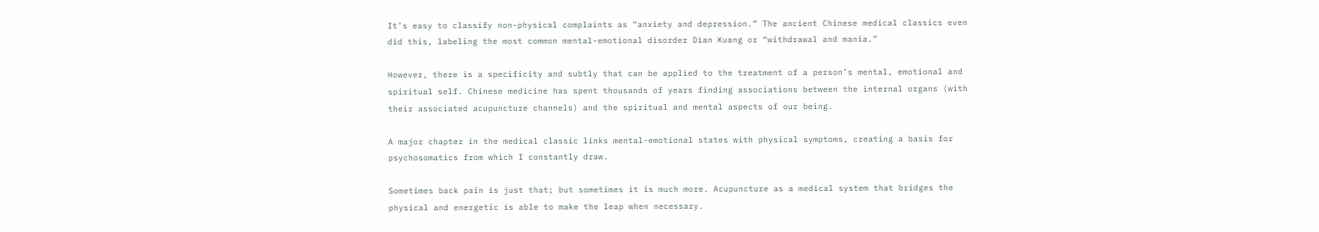It’s easy to classify non-physical complaints as “anxiety and depression.” The ancient Chinese medical classics even did this, labeling the most common mental-emotional disorder Dian Kuang or “withdrawal and mania.”

However, there is a specificity and subtly that can be applied to the treatment of a person’s mental, emotional and spiritual self. Chinese medicine has spent thousands of years finding associations between the internal organs (with their associated acupuncture channels) and the spiritual and mental aspects of our being.

A major chapter in the medical classic links mental-emotional states with physical symptoms, creating a basis for psychosomatics from which I constantly draw.

Sometimes back pain is just that; but sometimes it is much more. Acupuncture as a medical system that bridges the physical and energetic is able to make the leap when necessary.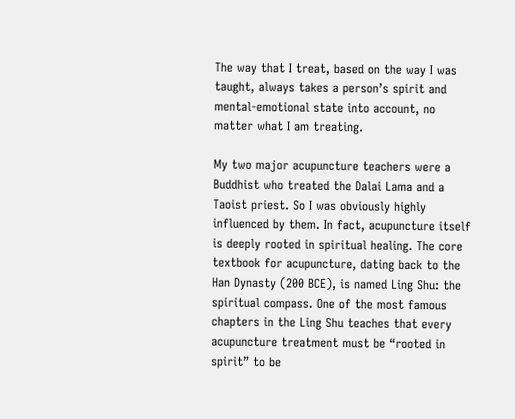The way that I treat, based on the way I was taught, always takes a person’s spirit and mental-emotional state into account, no matter what I am treating.

My two major acupuncture teachers were a Buddhist who treated the Dalai Lama and a Taoist priest. So I was obviously highly influenced by them. In fact, acupuncture itself is deeply rooted in spiritual healing. The core textbook for acupuncture, dating back to the Han Dynasty (200 BCE), is named Ling Shu: the spiritual compass. One of the most famous chapters in the Ling Shu teaches that every acupuncture treatment must be “rooted in spirit” to be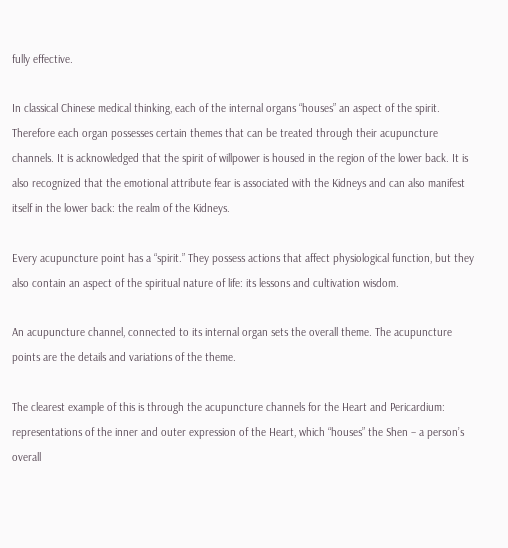fully effective.

In classical Chinese medical thinking, each of the internal organs “houses” an aspect of the spirit. Therefore each organ possesses certain themes that can be treated through their acupuncture channels. It is acknowledged that the spirit of willpower is housed in the region of the lower back. It is also recognized that the emotional attribute fear is associated with the Kidneys and can also manifest itself in the lower back: the realm of the Kidneys.

Every acupuncture point has a “spirit.” They possess actions that affect physiological function, but they also contain an aspect of the spiritual nature of life: its lessons and cultivation wisdom.

An acupuncture channel, connected to its internal organ sets the overall theme. The acupuncture points are the details and variations of the theme.

The clearest example of this is through the acupuncture channels for the Heart and Pericardium: representations of the inner and outer expression of the Heart, which “houses” the Shen – a person’s overall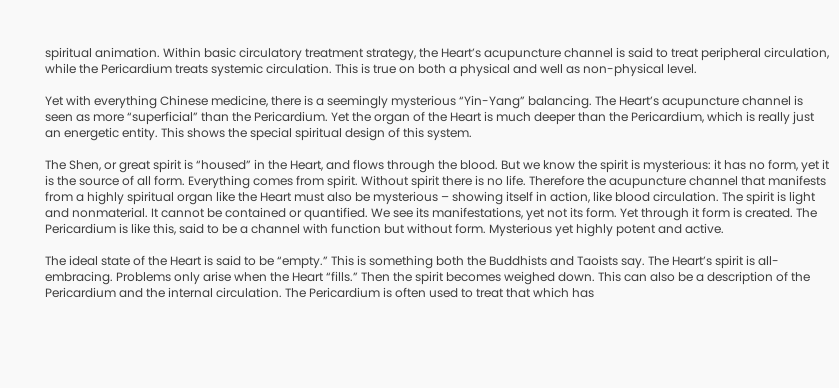spiritual animation. Within basic circulatory treatment strategy, the Heart’s acupuncture channel is said to treat peripheral circulation, while the Pericardium treats systemic circulation. This is true on both a physical and well as non-physical level.

Yet with everything Chinese medicine, there is a seemingly mysterious “Yin-Yang” balancing. The Heart’s acupuncture channel is seen as more “superficial” than the Pericardium. Yet the organ of the Heart is much deeper than the Pericardium, which is really just an energetic entity. This shows the special spiritual design of this system.

The Shen, or great spirit is “housed” in the Heart, and flows through the blood. But we know the spirit is mysterious: it has no form, yet it is the source of all form. Everything comes from spirit. Without spirit there is no life. Therefore the acupuncture channel that manifests from a highly spiritual organ like the Heart must also be mysterious – showing itself in action, like blood circulation. The spirit is light and nonmaterial. It cannot be contained or quantified. We see its manifestations, yet not its form. Yet through it form is created. The Pericardium is like this, said to be a channel with function but without form. Mysterious yet highly potent and active.

The ideal state of the Heart is said to be “empty.” This is something both the Buddhists and Taoists say. The Heart’s spirit is all-embracing. Problems only arise when the Heart “fills.” Then the spirit becomes weighed down. This can also be a description of the Pericardium and the internal circulation. The Pericardium is often used to treat that which has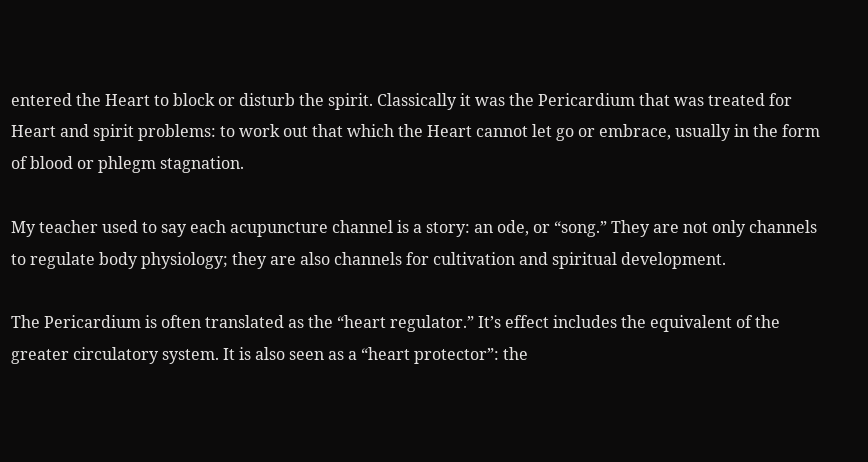entered the Heart to block or disturb the spirit. Classically it was the Pericardium that was treated for Heart and spirit problems: to work out that which the Heart cannot let go or embrace, usually in the form of blood or phlegm stagnation.

My teacher used to say each acupuncture channel is a story: an ode, or “song.” They are not only channels to regulate body physiology; they are also channels for cultivation and spiritual development.

The Pericardium is often translated as the “heart regulator.” It’s effect includes the equivalent of the greater circulatory system. It is also seen as a “heart protector”: the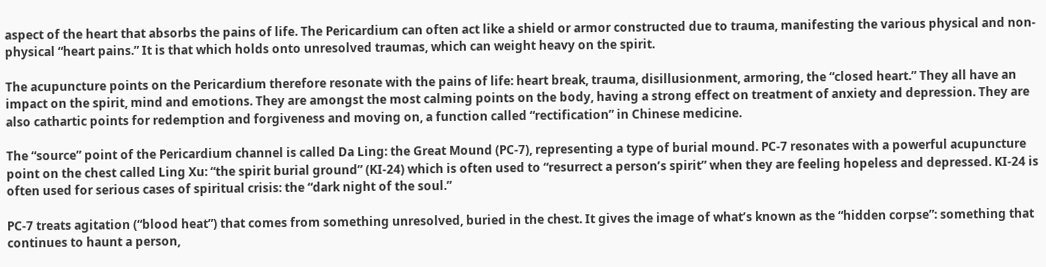aspect of the heart that absorbs the pains of life. The Pericardium can often act like a shield or armor constructed due to trauma, manifesting the various physical and non-physical “heart pains.” It is that which holds onto unresolved traumas, which can weight heavy on the spirit.

The acupuncture points on the Pericardium therefore resonate with the pains of life: heart break, trauma, disillusionment, armoring, the “closed heart.” They all have an impact on the spirit, mind and emotions. They are amongst the most calming points on the body, having a strong effect on treatment of anxiety and depression. They are also cathartic points for redemption and forgiveness and moving on, a function called “rectification” in Chinese medicine.

The “source” point of the Pericardium channel is called Da Ling: the Great Mound (PC-7), representing a type of burial mound. PC-7 resonates with a powerful acupuncture point on the chest called Ling Xu: “the spirit burial ground” (KI-24) which is often used to “resurrect a person’s spirit” when they are feeling hopeless and depressed. KI-24 is often used for serious cases of spiritual crisis: the “dark night of the soul.”

PC-7 treats agitation (“blood heat”) that comes from something unresolved, buried in the chest. It gives the image of what’s known as the “hidden corpse”: something that continues to haunt a person,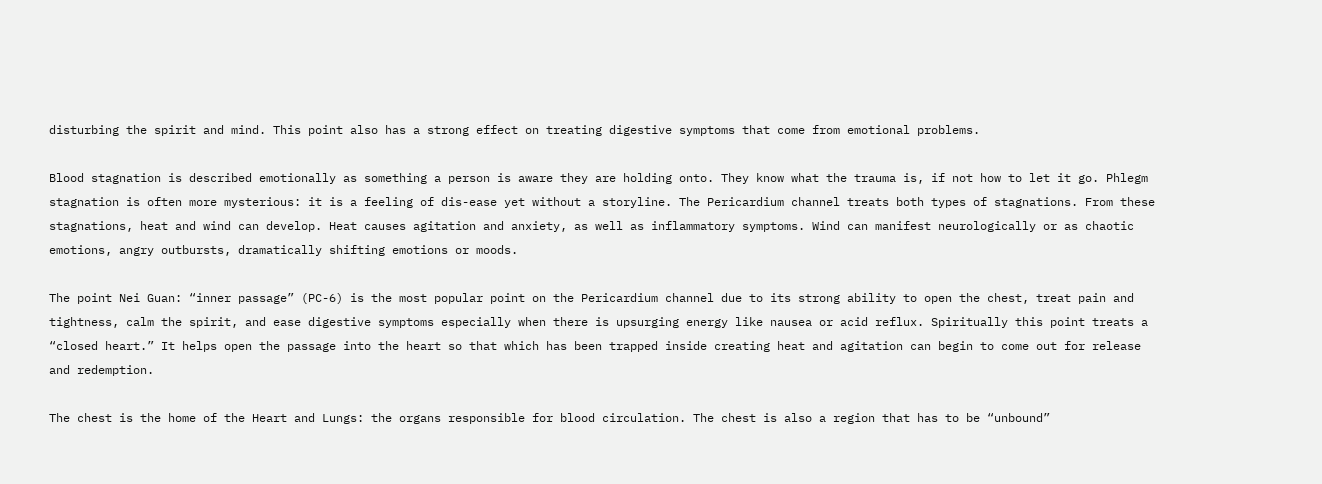disturbing the spirit and mind. This point also has a strong effect on treating digestive symptoms that come from emotional problems.

Blood stagnation is described emotionally as something a person is aware they are holding onto. They know what the trauma is, if not how to let it go. Phlegm stagnation is often more mysterious: it is a feeling of dis-ease yet without a storyline. The Pericardium channel treats both types of stagnations. From these stagnations, heat and wind can develop. Heat causes agitation and anxiety, as well as inflammatory symptoms. Wind can manifest neurologically or as chaotic emotions, angry outbursts, dramatically shifting emotions or moods.

The point Nei Guan: “inner passage” (PC-6) is the most popular point on the Pericardium channel due to its strong ability to open the chest, treat pain and tightness, calm the spirit, and ease digestive symptoms especially when there is upsurging energy like nausea or acid reflux. Spiritually this point treats a “closed heart.” It helps open the passage into the heart so that which has been trapped inside creating heat and agitation can begin to come out for release and redemption.

The chest is the home of the Heart and Lungs: the organs responsible for blood circulation. The chest is also a region that has to be “unbound”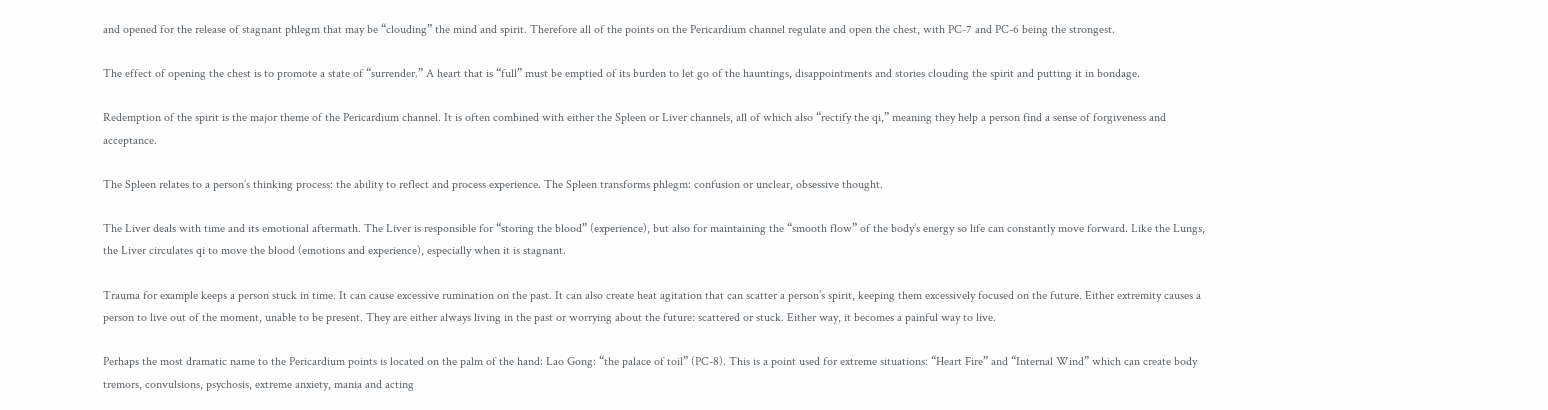and opened for the release of stagnant phlegm that may be “clouding” the mind and spirit. Therefore all of the points on the Pericardium channel regulate and open the chest, with PC-7 and PC-6 being the strongest.

The effect of opening the chest is to promote a state of “surrender.” A heart that is “full” must be emptied of its burden to let go of the hauntings, disappointments and stories clouding the spirit and putting it in bondage.

Redemption of the spirit is the major theme of the Pericardium channel. It is often combined with either the Spleen or Liver channels, all of which also “rectify the qi,” meaning they help a person find a sense of forgiveness and acceptance.

The Spleen relates to a person’s thinking process: the ability to reflect and process experience. The Spleen transforms phlegm: confusion or unclear, obsessive thought.

The Liver deals with time and its emotional aftermath. The Liver is responsible for “storing the blood” (experience), but also for maintaining the “smooth flow” of the body’s energy so life can constantly move forward. Like the Lungs, the Liver circulates qi to move the blood (emotions and experience), especially when it is stagnant.

Trauma for example keeps a person stuck in time. It can cause excessive rumination on the past. It can also create heat agitation that can scatter a person’s spirit, keeping them excessively focused on the future. Either extremity causes a person to live out of the moment, unable to be present. They are either always living in the past or worrying about the future: scattered or stuck. Either way, it becomes a painful way to live.

Perhaps the most dramatic name to the Pericardium points is located on the palm of the hand: Lao Gong: “the palace of toil” (PC-8). This is a point used for extreme situations: “Heart Fire” and “Internal Wind” which can create body tremors, convulsions, psychosis, extreme anxiety, mania and acting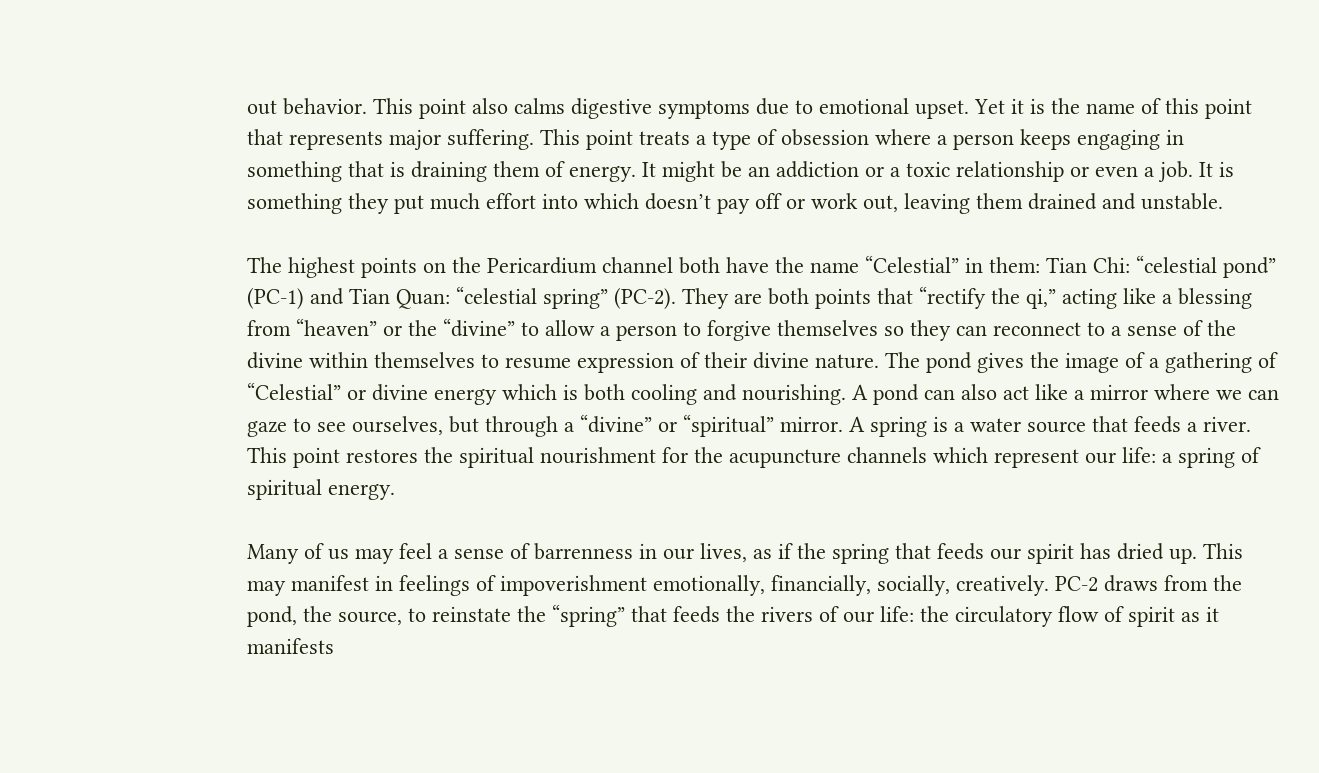out behavior. This point also calms digestive symptoms due to emotional upset. Yet it is the name of this point that represents major suffering. This point treats a type of obsession where a person keeps engaging in something that is draining them of energy. It might be an addiction or a toxic relationship or even a job. It is something they put much effort into which doesn’t pay off or work out, leaving them drained and unstable.

The highest points on the Pericardium channel both have the name “Celestial” in them: Tian Chi: “celestial pond” (PC-1) and Tian Quan: “celestial spring” (PC-2). They are both points that “rectify the qi,” acting like a blessing from “heaven” or the “divine” to allow a person to forgive themselves so they can reconnect to a sense of the divine within themselves to resume expression of their divine nature. The pond gives the image of a gathering of “Celestial” or divine energy which is both cooling and nourishing. A pond can also act like a mirror where we can gaze to see ourselves, but through a “divine” or “spiritual” mirror. A spring is a water source that feeds a river. This point restores the spiritual nourishment for the acupuncture channels which represent our life: a spring of spiritual energy.

Many of us may feel a sense of barrenness in our lives, as if the spring that feeds our spirit has dried up. This may manifest in feelings of impoverishment emotionally, financially, socially, creatively. PC-2 draws from the pond, the source, to reinstate the “spring” that feeds the rivers of our life: the circulatory flow of spirit as it manifests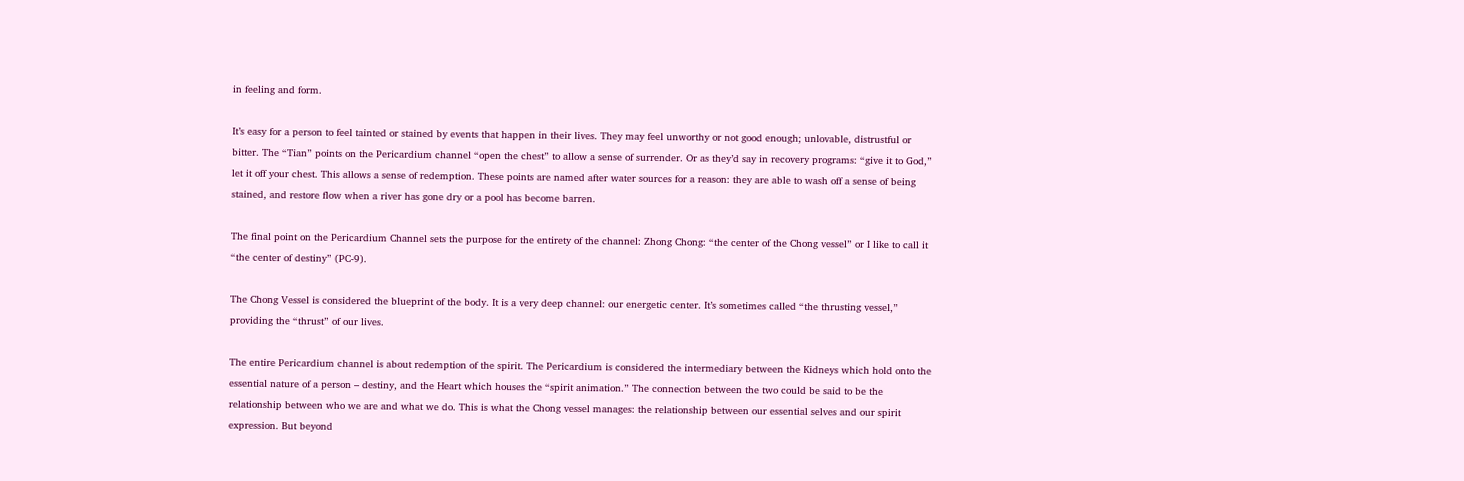in feeling and form.

It’s easy for a person to feel tainted or stained by events that happen in their lives. They may feel unworthy or not good enough; unlovable, distrustful or bitter. The “Tian” points on the Pericardium channel “open the chest” to allow a sense of surrender. Or as they’d say in recovery programs: “give it to God,” let it off your chest. This allows a sense of redemption. These points are named after water sources for a reason: they are able to wash off a sense of being stained, and restore flow when a river has gone dry or a pool has become barren.

The final point on the Pericardium Channel sets the purpose for the entirety of the channel: Zhong Chong: “the center of the Chong vessel” or I like to call it “the center of destiny” (PC-9).

The Chong Vessel is considered the blueprint of the body. It is a very deep channel: our energetic center. It’s sometimes called “the thrusting vessel,” providing the “thrust” of our lives.

The entire Pericardium channel is about redemption of the spirit. The Pericardium is considered the intermediary between the Kidneys which hold onto the essential nature of a person – destiny, and the Heart which houses the “spirit animation.” The connection between the two could be said to be the relationship between who we are and what we do. This is what the Chong vessel manages: the relationship between our essential selves and our spirit expression. But beyond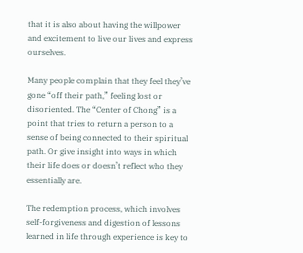that it is also about having the willpower and excitement to live our lives and express ourselves.

Many people complain that they feel they’ve gone “off their path,” feeling lost or disoriented. The “Center of Chong” is a point that tries to return a person to a sense of being connected to their spiritual path. Or give insight into ways in which their life does or doesn’t reflect who they essentially are.

The redemption process, which involves self-forgiveness and digestion of lessons learned in life through experience is key to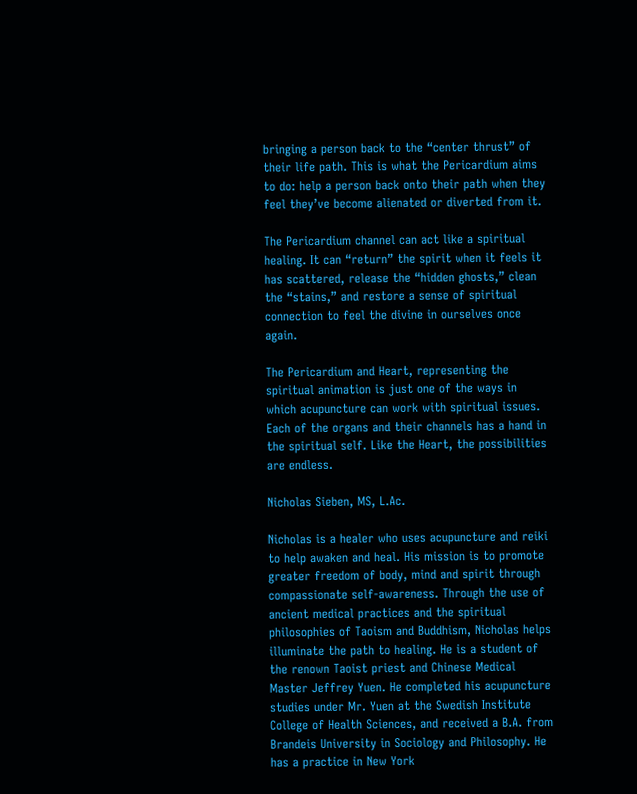bringing a person back to the “center thrust” of their life path. This is what the Pericardium aims to do: help a person back onto their path when they feel they’ve become alienated or diverted from it.

The Pericardium channel can act like a spiritual healing. It can “return” the spirit when it feels it has scattered, release the “hidden ghosts,” clean the “stains,” and restore a sense of spiritual connection to feel the divine in ourselves once again.

The Pericardium and Heart, representing the spiritual animation is just one of the ways in which acupuncture can work with spiritual issues. Each of the organs and their channels has a hand in the spiritual self. Like the Heart, the possibilities are endless.

Nicholas Sieben, MS, L.Ac.

Nicholas is a healer who uses acupuncture and reiki to help awaken and heal. His mission is to promote greater freedom of body, mind and spirit through compassionate self-awareness. Through the use of ancient medical practices and the spiritual philosophies of Taoism and Buddhism, Nicholas helps illuminate the path to healing. He is a student of the renown Taoist priest and Chinese Medical Master Jeffrey Yuen. He completed his acupuncture studies under Mr. Yuen at the Swedish Institute College of Health Sciences, and received a B.A. from Brandeis University in Sociology and Philosophy. He has a practice in New York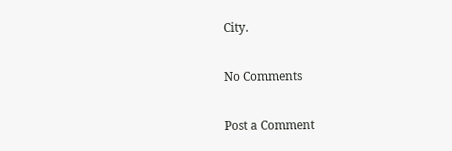City.

No Comments

Post a Comment